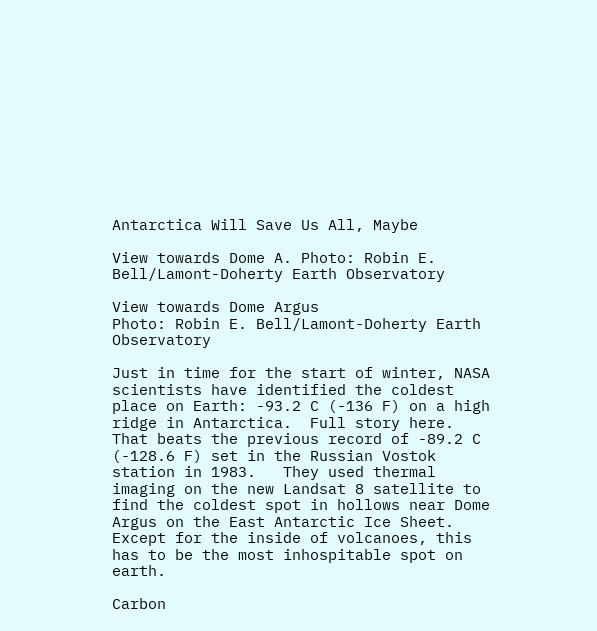Antarctica Will Save Us All, Maybe

View towards Dome A. Photo: Robin E. Bell/Lamont-Doherty Earth Observatory

View towards Dome Argus
Photo: Robin E. Bell/Lamont-Doherty Earth Observatory

Just in time for the start of winter, NASA scientists have identified the coldest place on Earth: -93.2 C (-136 F) on a high ridge in Antarctica.  Full story here.  That beats the previous record of -89.2 C (-128.6 F) set in the Russian Vostok station in 1983.   They used thermal imaging on the new Landsat 8 satellite to find the coldest spot in hollows near Dome Argus on the East Antarctic Ice Sheet.   Except for the inside of volcanoes, this has to be the most inhospitable spot on earth.

Carbon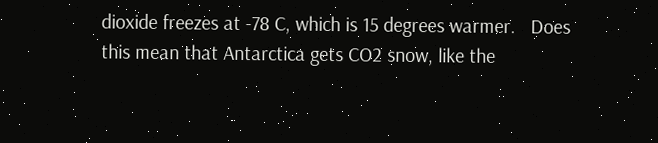dioxide freezes at -78 C, which is 15 degrees warmer.   Does this mean that Antarctica gets CO2 snow, like the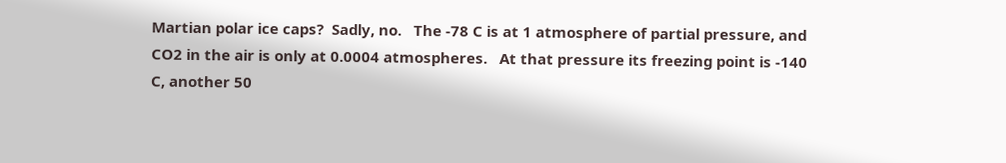Martian polar ice caps?  Sadly, no.   The -78 C is at 1 atmosphere of partial pressure, and CO2 in the air is only at 0.0004 atmospheres.   At that pressure its freezing point is -140 C, another 50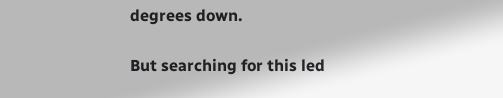degrees down.

But searching for this led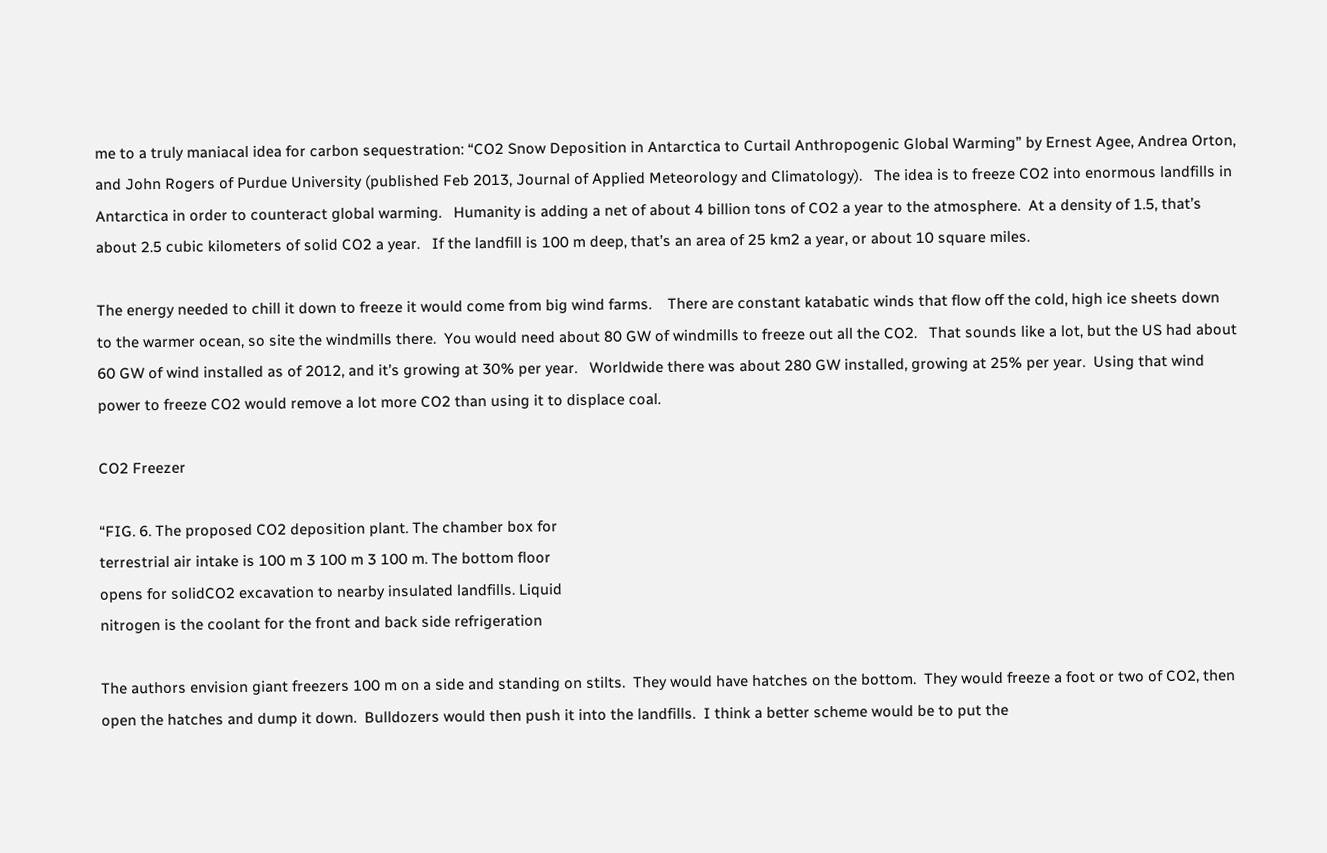me to a truly maniacal idea for carbon sequestration: “CO2 Snow Deposition in Antarctica to Curtail Anthropogenic Global Warming” by Ernest Agee, Andrea Orton, and John Rogers of Purdue University (published Feb 2013, Journal of Applied Meteorology and Climatology).   The idea is to freeze CO2 into enormous landfills in Antarctica in order to counteract global warming.   Humanity is adding a net of about 4 billion tons of CO2 a year to the atmosphere.  At a density of 1.5, that’s about 2.5 cubic kilometers of solid CO2 a year.   If the landfill is 100 m deep, that’s an area of 25 km2 a year, or about 10 square miles.

The energy needed to chill it down to freeze it would come from big wind farms.    There are constant katabatic winds that flow off the cold, high ice sheets down to the warmer ocean, so site the windmills there.  You would need about 80 GW of windmills to freeze out all the CO2.   That sounds like a lot, but the US had about 60 GW of wind installed as of 2012, and it’s growing at 30% per year.   Worldwide there was about 280 GW installed, growing at 25% per year.  Using that wind power to freeze CO2 would remove a lot more CO2 than using it to displace coal.

CO2 Freezer

“FIG. 6. The proposed CO2 deposition plant. The chamber box for
terrestrial air intake is 100 m 3 100 m 3 100 m. The bottom floor
opens for solidCO2 excavation to nearby insulated landfills. Liquid
nitrogen is the coolant for the front and back side refrigeration

The authors envision giant freezers 100 m on a side and standing on stilts.  They would have hatches on the bottom.  They would freeze a foot or two of CO2, then open the hatches and dump it down.  Bulldozers would then push it into the landfills.  I think a better scheme would be to put the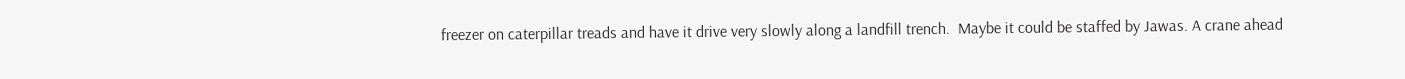freezer on caterpillar treads and have it drive very slowly along a landfill trench.  Maybe it could be staffed by Jawas. A crane ahead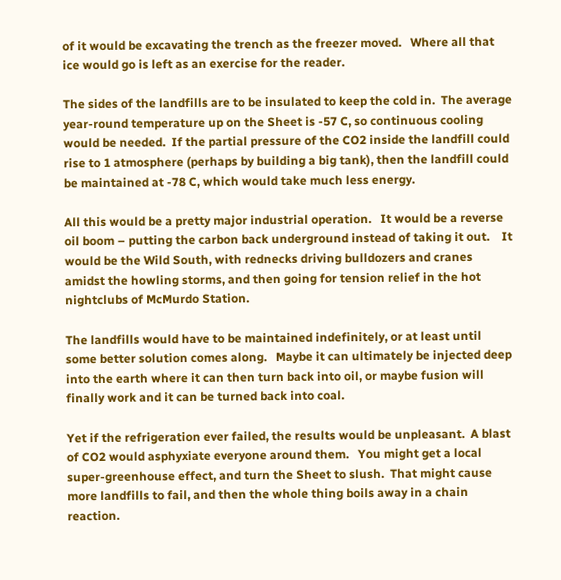of it would be excavating the trench as the freezer moved.   Where all that ice would go is left as an exercise for the reader.

The sides of the landfills are to be insulated to keep the cold in.  The average year-round temperature up on the Sheet is -57 C, so continuous cooling would be needed.  If the partial pressure of the CO2 inside the landfill could rise to 1 atmosphere (perhaps by building a big tank), then the landfill could be maintained at -78 C, which would take much less energy.

All this would be a pretty major industrial operation.   It would be a reverse oil boom – putting the carbon back underground instead of taking it out.    It would be the Wild South, with rednecks driving bulldozers and cranes amidst the howling storms, and then going for tension relief in the hot nightclubs of McMurdo Station.

The landfills would have to be maintained indefinitely, or at least until some better solution comes along.   Maybe it can ultimately be injected deep into the earth where it can then turn back into oil, or maybe fusion will finally work and it can be turned back into coal.

Yet if the refrigeration ever failed, the results would be unpleasant.  A blast of CO2 would asphyxiate everyone around them.   You might get a local super-greenhouse effect, and turn the Sheet to slush.  That might cause more landfills to fail, and then the whole thing boils away in a chain reaction.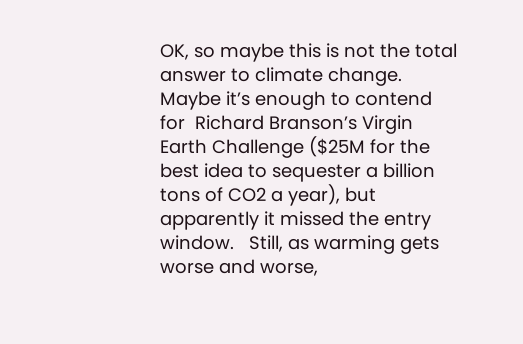OK, so maybe this is not the total answer to climate change.   Maybe it’s enough to contend for  Richard Branson’s Virgin Earth Challenge ($25M for the best idea to sequester a billion tons of CO2 a year), but apparently it missed the entry window.   Still, as warming gets worse and worse,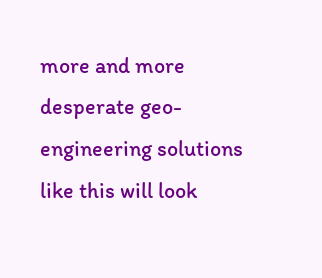more and more desperate geo-engineering solutions like this will look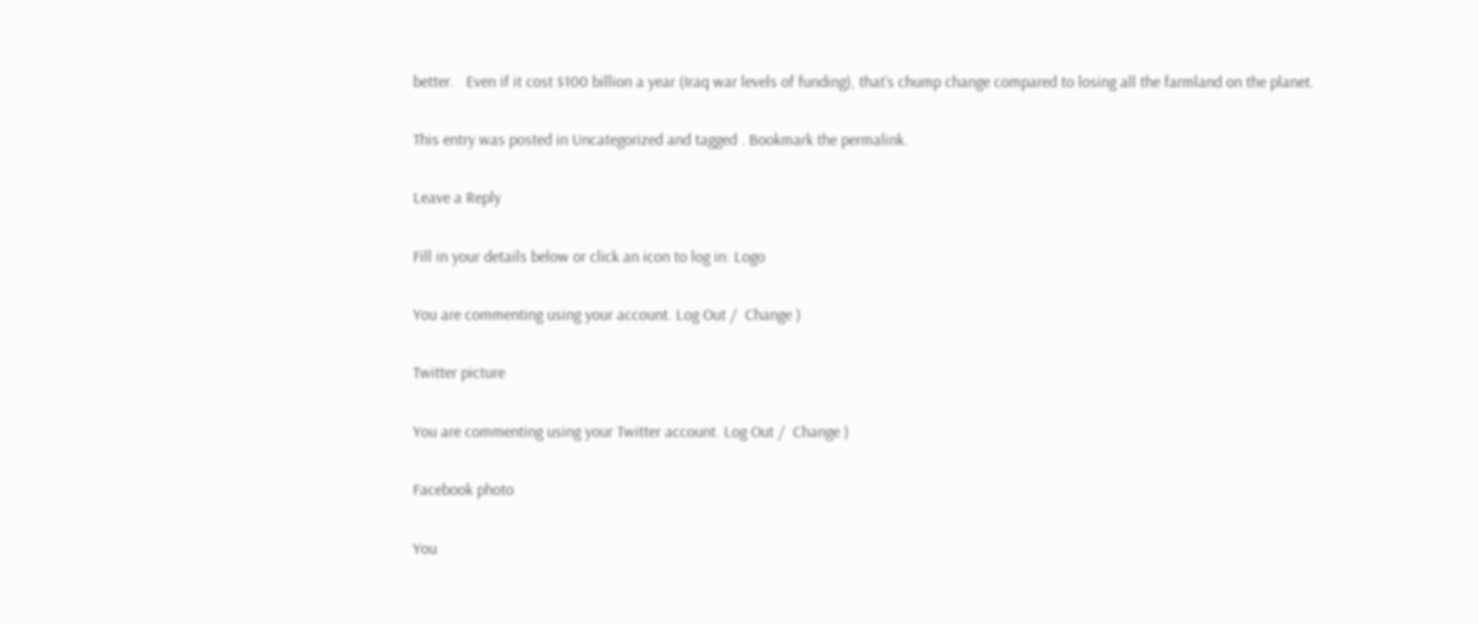better.   Even if it cost $100 billion a year (Iraq war levels of funding), that’s chump change compared to losing all the farmland on the planet.

This entry was posted in Uncategorized and tagged . Bookmark the permalink.

Leave a Reply

Fill in your details below or click an icon to log in: Logo

You are commenting using your account. Log Out /  Change )

Twitter picture

You are commenting using your Twitter account. Log Out /  Change )

Facebook photo

You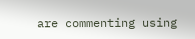are commenting using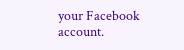your Facebook account.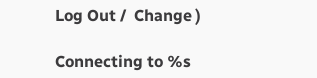Log Out /  Change )

Connecting to %s